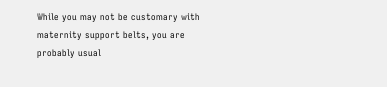While you may not be customary with maternity support belts, you are probably usual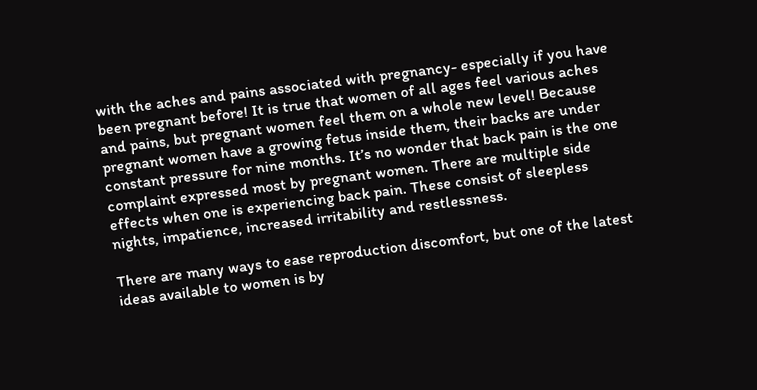with the aches and pains associated with pregnancy- especially if you have been pregnant before! It is true that women of all ages feel various aches and pains, but pregnant women feel them on a whole new level! Because pregnant women have a growing fetus inside them, their backs are under constant pressure for nine months. It’s no wonder that back pain is the one complaint expressed most by pregnant women. There are multiple side effects when one is experiencing back pain. These consist of sleepless nights, impatience, increased irritability and restlessness.

There are many ways to ease reproduction discomfort, but one of the latest ideas available to women is by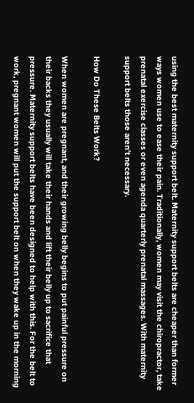using the best maternity support belt. Maternity support belts are cheaper than former ways women use to ease their pain. Traditionally, women may visit the chiropractor, take prenatal exercise classes or even agenda quarterly prenatal massages. With maternity support belts those aren’t necessary.

How Do These Belts Work?

When women are pregnant, and their growing belly begins to put painful pressure on their backs they usually will take their hands and lift their belly up to sacrifice that pressure. Maternity support belts have been designed to help with this. For the belt to work, pregnant women will put the support belt on when they wake up in the morning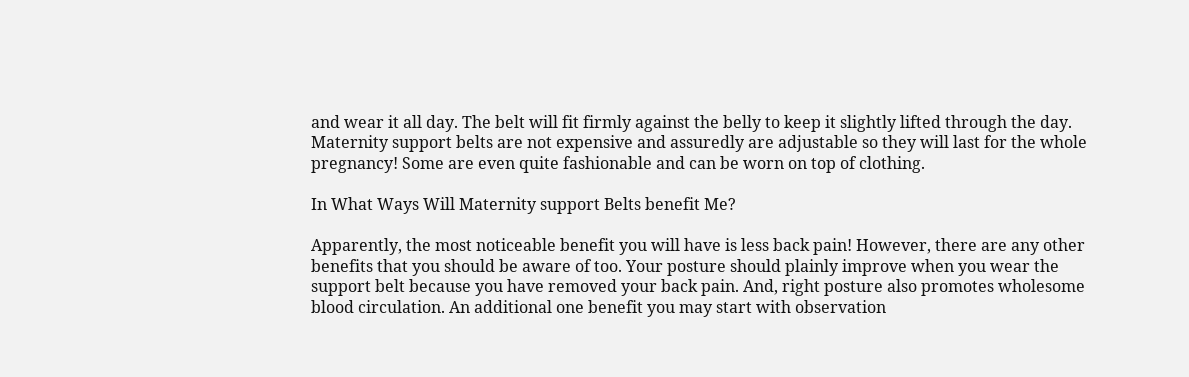and wear it all day. The belt will fit firmly against the belly to keep it slightly lifted through the day. Maternity support belts are not expensive and assuredly are adjustable so they will last for the whole pregnancy! Some are even quite fashionable and can be worn on top of clothing.

In What Ways Will Maternity support Belts benefit Me?

Apparently, the most noticeable benefit you will have is less back pain! However, there are any other benefits that you should be aware of too. Your posture should plainly improve when you wear the support belt because you have removed your back pain. And, right posture also promotes wholesome blood circulation. An additional one benefit you may start with observation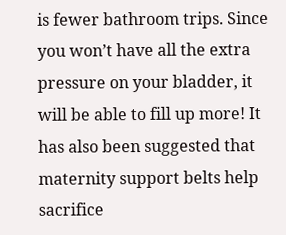is fewer bathroom trips. Since you won’t have all the extra pressure on your bladder, it will be able to fill up more! It has also been suggested that maternity support belts help sacrifice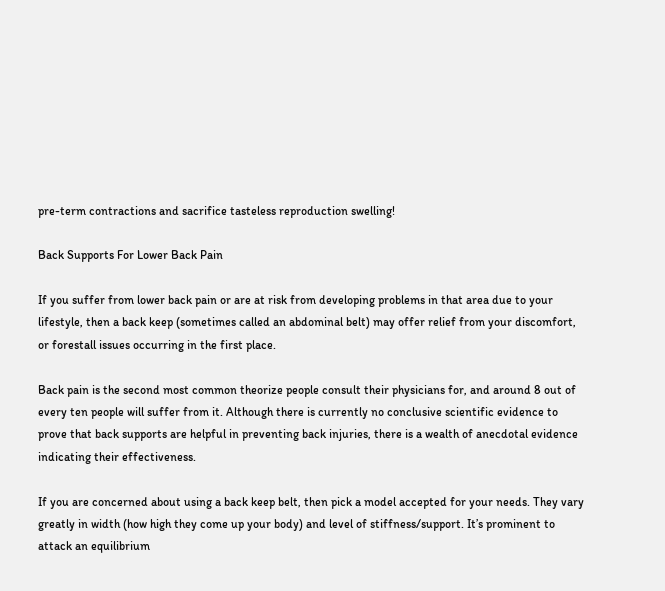pre-term contractions and sacrifice tasteless reproduction swelling!

Back Supports For Lower Back Pain

If you suffer from lower back pain or are at risk from developing problems in that area due to your lifestyle, then a back keep (sometimes called an abdominal belt) may offer relief from your discomfort, or forestall issues occurring in the first place.

Back pain is the second most common theorize people consult their physicians for, and around 8 out of every ten people will suffer from it. Although there is currently no conclusive scientific evidence to prove that back supports are helpful in preventing back injuries, there is a wealth of anecdotal evidence indicating their effectiveness.

If you are concerned about using a back keep belt, then pick a model accepted for your needs. They vary greatly in width (how high they come up your body) and level of stiffness/support. It’s prominent to attack an equilibrium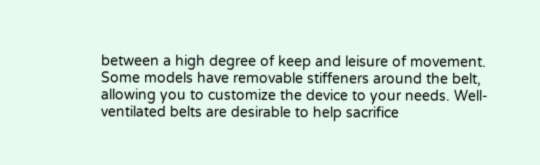between a high degree of keep and leisure of movement. Some models have removable stiffeners around the belt, allowing you to customize the device to your needs. Well-ventilated belts are desirable to help sacrifice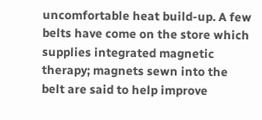uncomfortable heat build-up. A few belts have come on the store which supplies integrated magnetic therapy; magnets sewn into the belt are said to help improve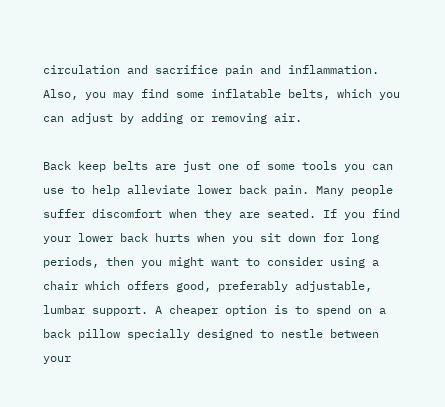circulation and sacrifice pain and inflammation. Also, you may find some inflatable belts, which you can adjust by adding or removing air.

Back keep belts are just one of some tools you can use to help alleviate lower back pain. Many people suffer discomfort when they are seated. If you find your lower back hurts when you sit down for long periods, then you might want to consider using a chair which offers good, preferably adjustable, lumbar support. A cheaper option is to spend on a back pillow specially designed to nestle between your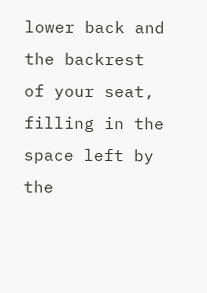lower back and the backrest of your seat, filling in the space left by the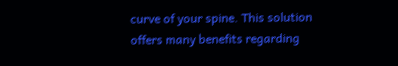curve of your spine. This solution offers many benefits regarding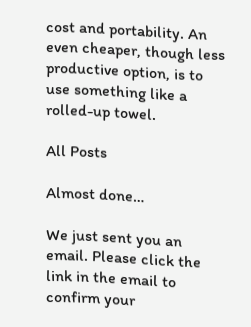cost and portability. An even cheaper, though less productive option, is to use something like a rolled-up towel.

All Posts

Almost done…

We just sent you an email. Please click the link in the email to confirm your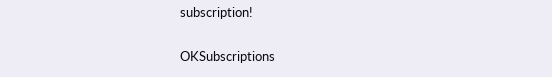subscription!

OKSubscriptions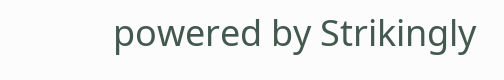powered by Strikingly